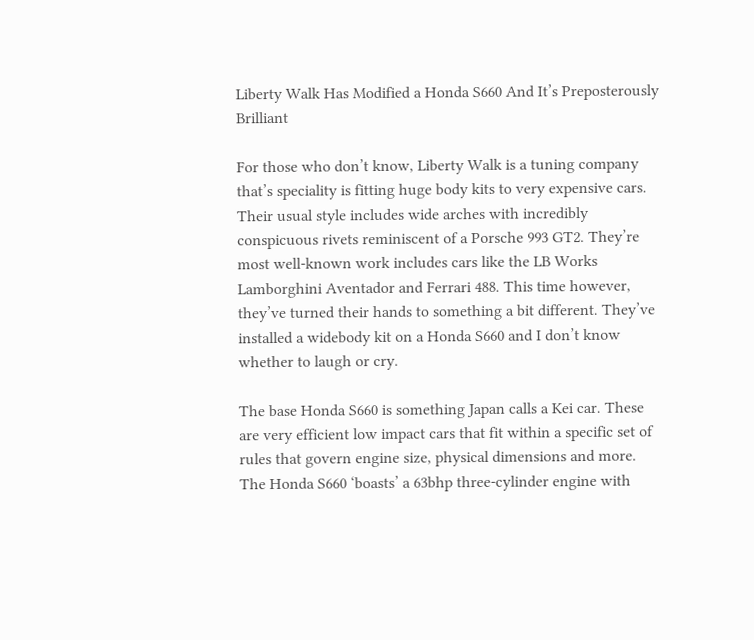Liberty Walk Has Modified a Honda S660 And It’s Preposterously Brilliant

For those who don’t know, Liberty Walk is a tuning company that’s speciality is fitting huge body kits to very expensive cars. Their usual style includes wide arches with incredibly conspicuous rivets reminiscent of a Porsche 993 GT2. They’re most well-known work includes cars like the LB Works Lamborghini Aventador and Ferrari 488. This time however, they’ve turned their hands to something a bit different. They’ve installed a widebody kit on a Honda S660 and I don’t know whether to laugh or cry.

The base Honda S660 is something Japan calls a Kei car. These are very efficient low impact cars that fit within a specific set of rules that govern engine size, physical dimensions and more. The Honda S660 ‘boasts’ a 63bhp three-cylinder engine with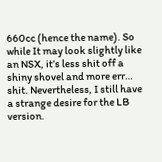660cc (hence the name). So while It may look slightly like an NSX, it’s less shit off a shiny shovel and more err… shit. Nevertheless, I still have a strange desire for the LB version.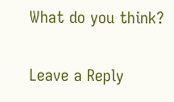What do you think?

Leave a Reply